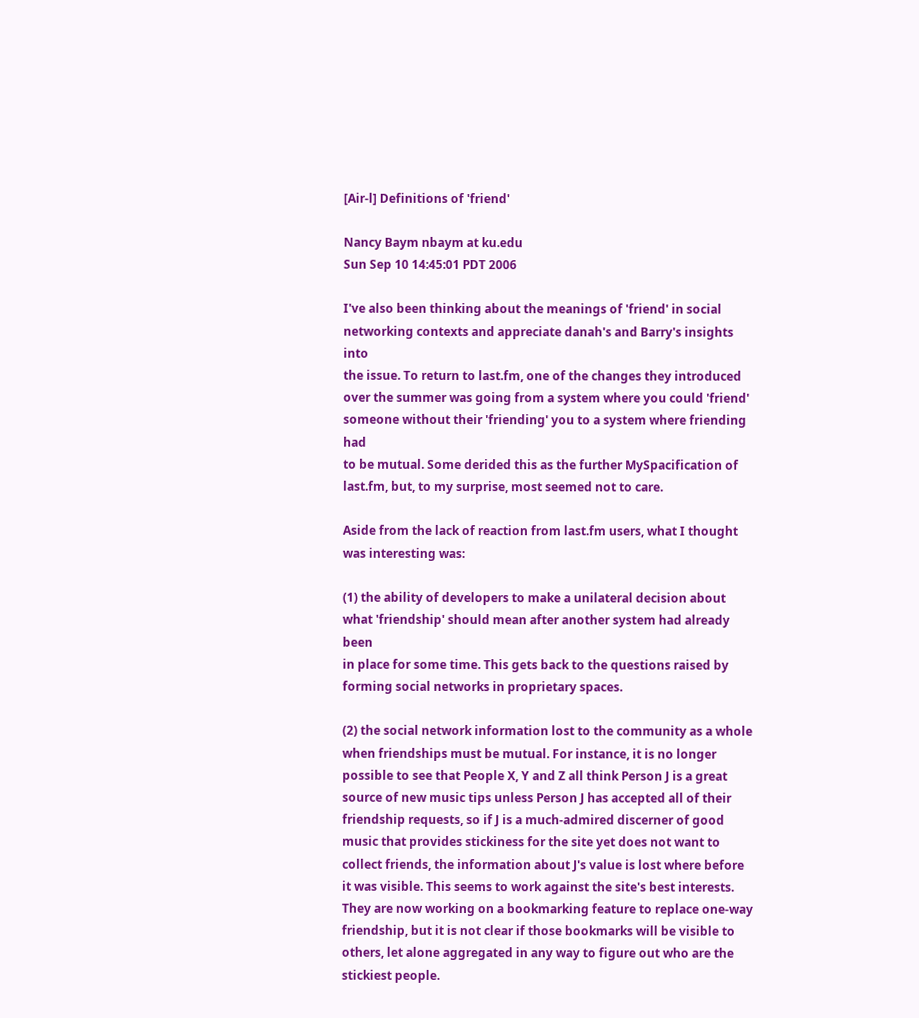[Air-l] Definitions of 'friend'

Nancy Baym nbaym at ku.edu
Sun Sep 10 14:45:01 PDT 2006

I've also been thinking about the meanings of 'friend' in social
networking contexts and appreciate danah's and Barry's insights into
the issue. To return to last.fm, one of the changes they introduced
over the summer was going from a system where you could 'friend'
someone without their 'friending' you to a system where friending had
to be mutual. Some derided this as the further MySpacification of
last.fm, but, to my surprise, most seemed not to care.

Aside from the lack of reaction from last.fm users, what I thought
was interesting was:

(1) the ability of developers to make a unilateral decision about
what 'friendship' should mean after another system had already been
in place for some time. This gets back to the questions raised by
forming social networks in proprietary spaces.

(2) the social network information lost to the community as a whole
when friendships must be mutual. For instance, it is no longer
possible to see that People X, Y and Z all think Person J is a great
source of new music tips unless Person J has accepted all of their
friendship requests, so if J is a much-admired discerner of good
music that provides stickiness for the site yet does not want to
collect friends, the information about J's value is lost where before
it was visible. This seems to work against the site's best interests.
They are now working on a bookmarking feature to replace one-way
friendship, but it is not clear if those bookmarks will be visible to
others, let alone aggregated in any way to figure out who are the
stickiest people.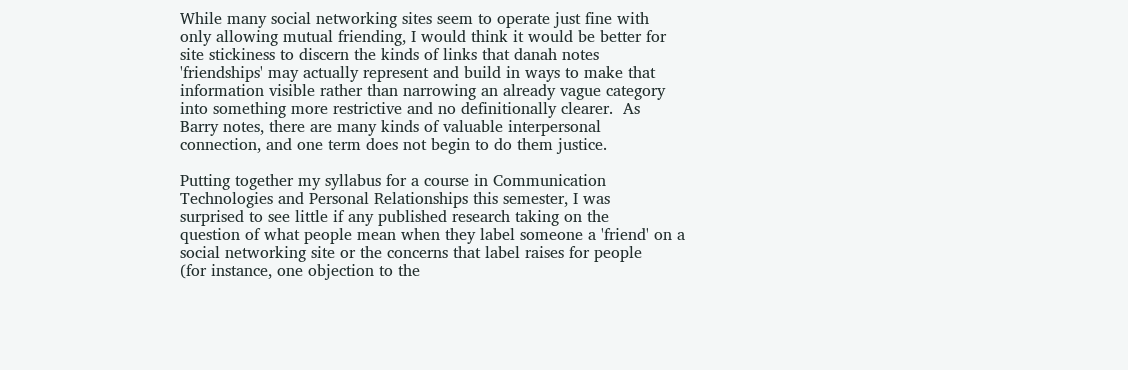While many social networking sites seem to operate just fine with
only allowing mutual friending, I would think it would be better for
site stickiness to discern the kinds of links that danah notes
'friendships' may actually represent and build in ways to make that
information visible rather than narrowing an already vague category
into something more restrictive and no definitionally clearer.  As
Barry notes, there are many kinds of valuable interpersonal
connection, and one term does not begin to do them justice.

Putting together my syllabus for a course in Communication
Technologies and Personal Relationships this semester, I was
surprised to see little if any published research taking on the
question of what people mean when they label someone a 'friend' on a
social networking site or the concerns that label raises for people
(for instance, one objection to the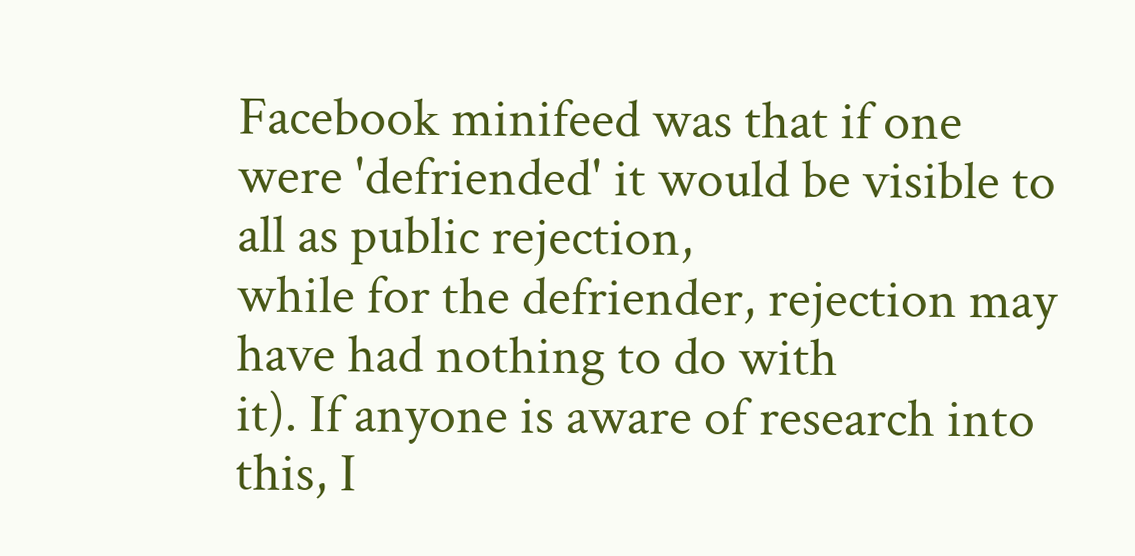Facebook minifeed was that if one
were 'defriended' it would be visible to all as public rejection,
while for the defriender, rejection may have had nothing to do with
it). If anyone is aware of research into this, I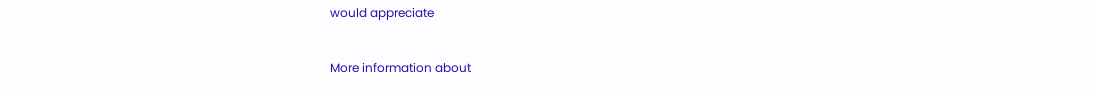would appreciate


More information about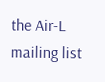the Air-L mailing list